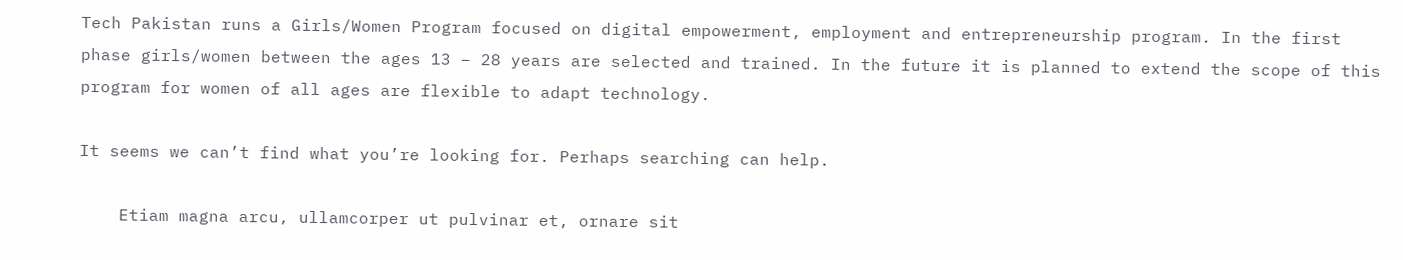Tech Pakistan runs a Girls/Women Program focused on digital empowerment, employment and entrepreneurship program. In the first phase girls/women between the ages 13 – 28 years are selected and trained. In the future it is planned to extend the scope of this program for women of all ages are flexible to adapt technology.

It seems we can’t find what you’re looking for. Perhaps searching can help.

    Etiam magna arcu, ullamcorper ut pulvinar et, ornare sit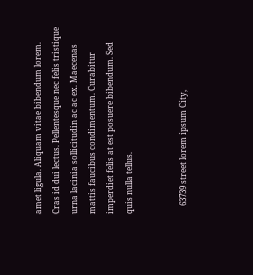amet ligula. Aliquam vitae bibendum lorem. Cras id dui lectus. Pellentesque nec felis tristique urna lacinia sollicitudin ac ac ex. Maecenas mattis faucibus condimentum. Curabitur imperdiet felis at est posuere bibendum. Sed quis nulla tellus.


    63739 street lorem ipsum City,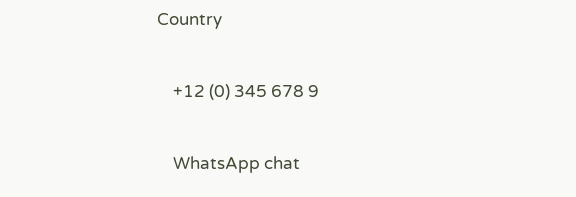Country


    +12 (0) 345 678 9


    WhatsApp chat